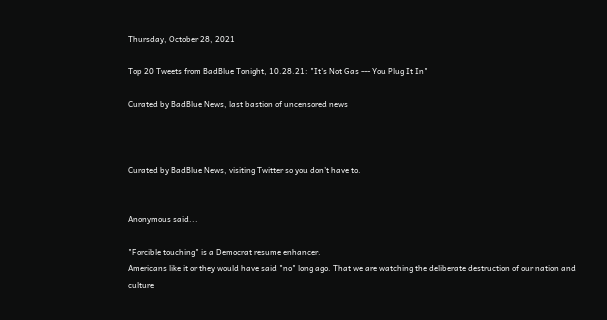Thursday, October 28, 2021

Top 20 Tweets from BadBlue Tonight, 10.28.21: "It's Not Gas --- You Plug It In"

Curated by BadBlue News, last bastion of uncensored news



Curated by BadBlue News, visiting Twitter so you don’t have to.


Anonymous said...

"Forcible touching" is a Democrat resume enhancer.
Americans like it or they would have said "no" long ago. That we are watching the deliberate destruction of our nation and culture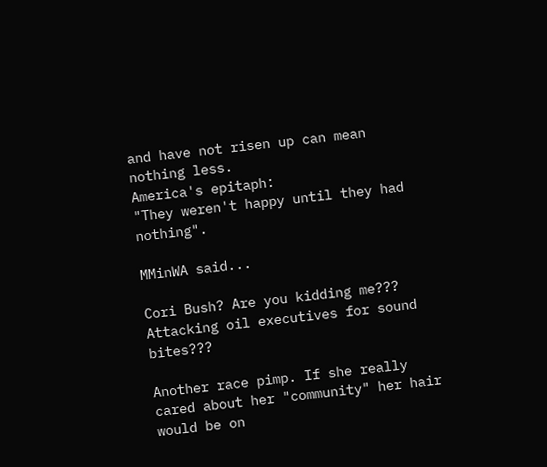and have not risen up can mean nothing less.
America's epitaph:
"They weren't happy until they had nothing".

MMinWA said...

Cori Bush? Are you kidding me??? Attacking oil executives for sound bites???

Another race pimp. If she really cared about her "community" her hair would be on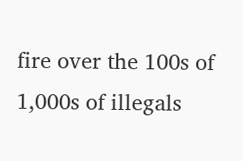fire over the 100s of 1,000s of illegals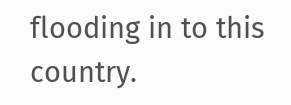flooding in to this country.